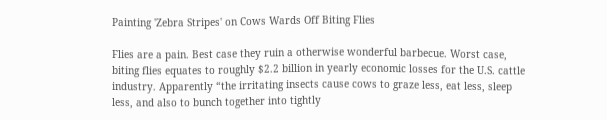Painting 'Zebra Stripes' on Cows Wards Off Biting Flies

Flies are a pain. Best case they ruin a otherwise wonderful barbecue. Worst case, biting flies equates to roughly $2.2 billion in yearly economic losses for the U.S. cattle industry. Apparently “the irritating insects cause cows to graze less, eat less, sleep less, and also to bunch together into tightly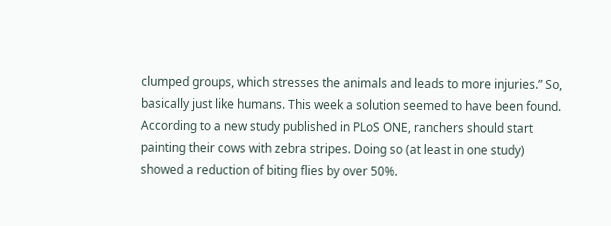clumped groups, which stresses the animals and leads to more injuries.” So, basically just like humans. This week a solution seemed to have been found. According to a new study published in PLoS ONE, ranchers should start painting their cows with zebra stripes. Doing so (at least in one study) showed a reduction of biting flies by over 50%.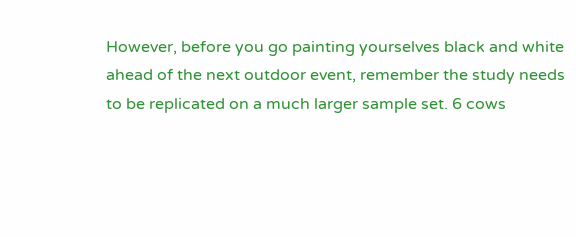However, before you go painting yourselves black and white ahead of the next outdoor event, remember the study needs to be replicated on a much larger sample set. 6 cows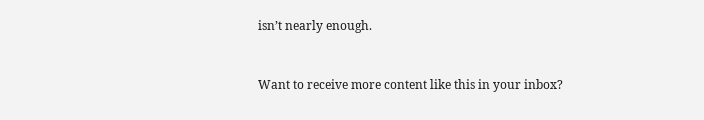isn’t nearly enough.


Want to receive more content like this in your inbox?